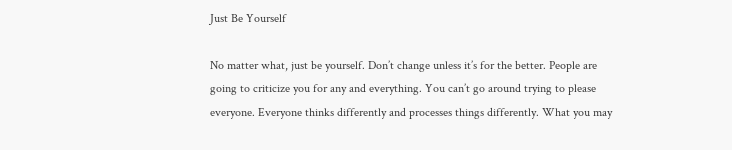Just Be Yourself

No matter what, just be yourself. Don’t change unless it’s for the better. People are going to criticize you for any and everything. You can’t go around trying to please everyone. Everyone thinks differently and processes things differently. What you may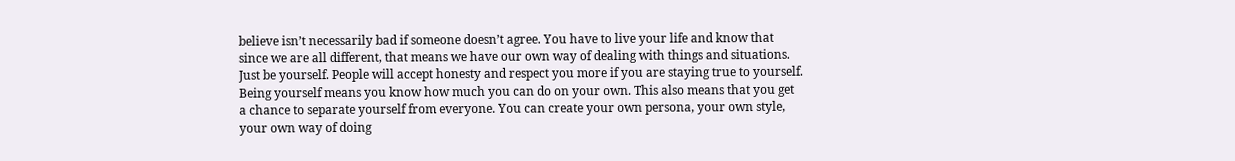believe isn’t necessarily bad if someone doesn’t agree. You have to live your life and know that since we are all different, that means we have our own way of dealing with things and situations. Just be yourself. People will accept honesty and respect you more if you are staying true to yourself. Being yourself means you know how much you can do on your own. This also means that you get a chance to separate yourself from everyone. You can create your own persona, your own style, your own way of doing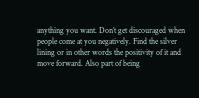anything you want. Don’t get discouraged when people come at you negatively. Find the silver lining or in other words the positivity of it and move forward. Also part of being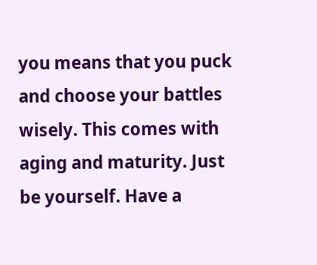you means that you puck and choose your battles wisely. This comes with aging and maturity. Just be yourself. Have a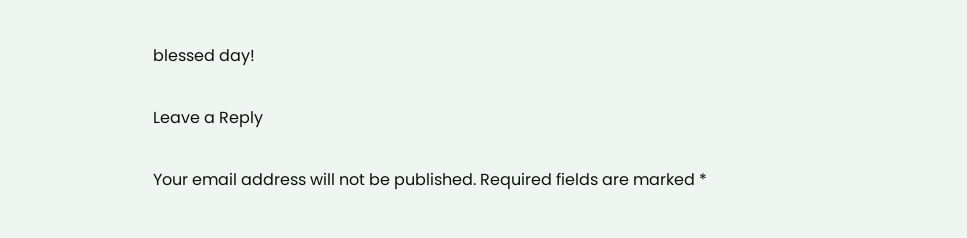blessed day!

Leave a Reply

Your email address will not be published. Required fields are marked *